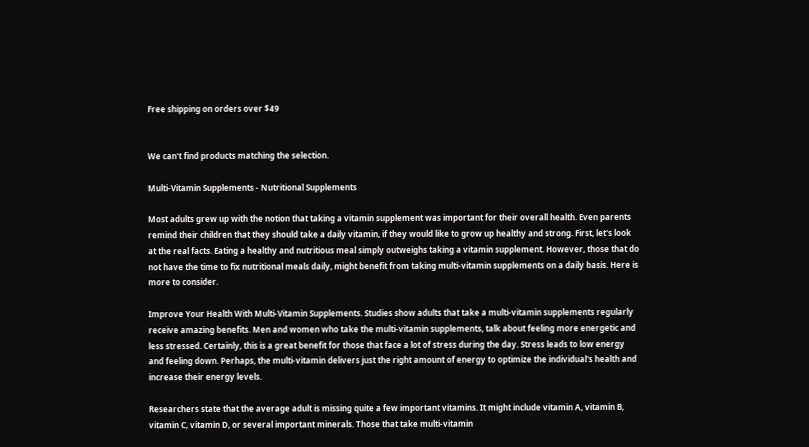Free shipping on orders over $49


We can't find products matching the selection.

Multi-Vitamin Supplements - Nutritional Supplements

Most adults grew up with the notion that taking a vitamin supplement was important for their overall health. Even parents remind their children that they should take a daily vitamin, if they would like to grow up healthy and strong. First, let's look at the real facts. Eating a healthy and nutritious meal simply outweighs taking a vitamin supplement. However, those that do not have the time to fix nutritional meals daily, might benefit from taking multi-vitamin supplements on a daily basis. Here is more to consider.

Improve Your Health With Multi-Vitamin Supplements. Studies show adults that take a multi-vitamin supplements regularly receive amazing benefits. Men and women who take the multi-vitamin supplements, talk about feeling more energetic and less stressed. Certainly, this is a great benefit for those that face a lot of stress during the day. Stress leads to low energy and feeling down. Perhaps, the multi-vitamin delivers just the right amount of energy to optimize the individual's health and increase their energy levels.

Researchers state that the average adult is missing quite a few important vitamins. It might include vitamin A, vitamin B, vitamin C, vitamin D, or several important minerals. Those that take multi-vitamin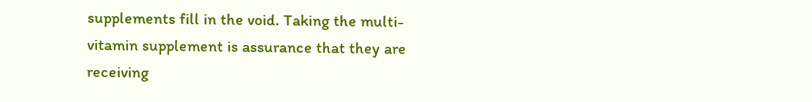supplements fill in the void. Taking the multi-vitamin supplement is assurance that they are receiving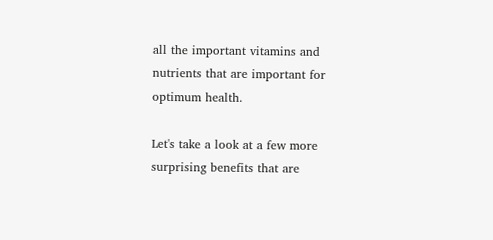all the important vitamins and nutrients that are important for optimum health.

Let's take a look at a few more surprising benefits that are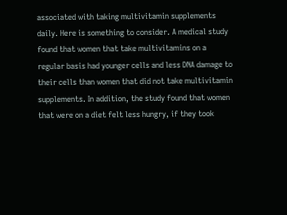associated with taking multivitamin supplements daily. Here is something to consider. A medical study found that women that take multivitamins on a regular basis had younger cells and less DNA damage to their cells than women that did not take multivitamin supplements. In addition, the study found that women that were on a diet felt less hungry, if they took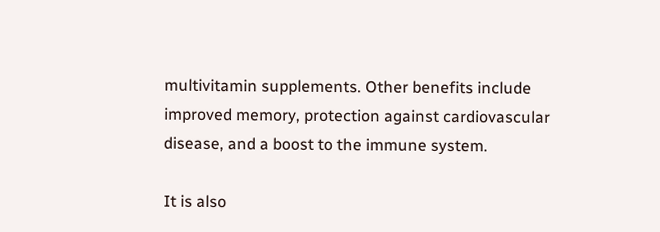multivitamin supplements. Other benefits include improved memory, protection against cardiovascular disease, and a boost to the immune system.

It is also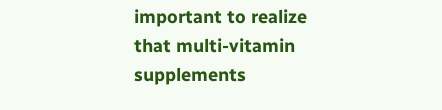important to realize that multi-vitamin supplements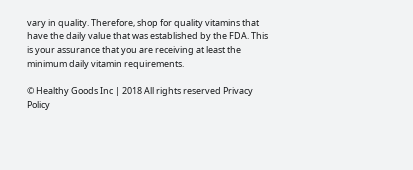vary in quality. Therefore, shop for quality vitamins that have the daily value that was established by the FDA. This is your assurance that you are receiving at least the minimum daily vitamin requirements.

© Healthy Goods Inc | 2018 All rights reserved Privacy Policy